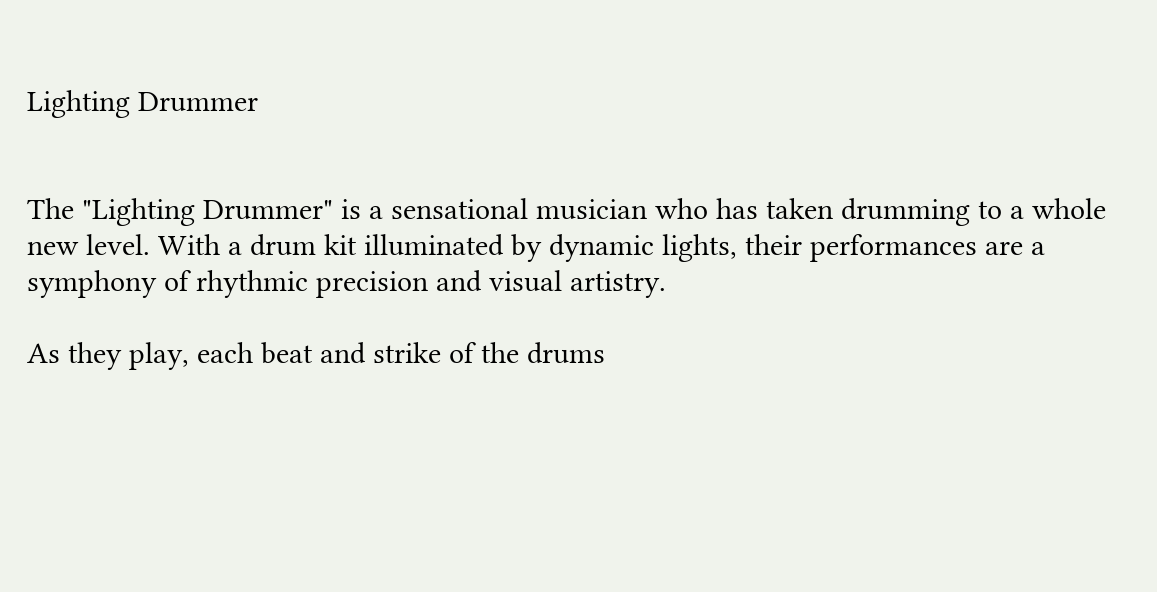Lighting Drummer


The "Lighting Drummer" is a sensational musician who has taken drumming to a whole new level. With a drum kit illuminated by dynamic lights, their performances are a symphony of rhythmic precision and visual artistry.

As they play, each beat and strike of the drums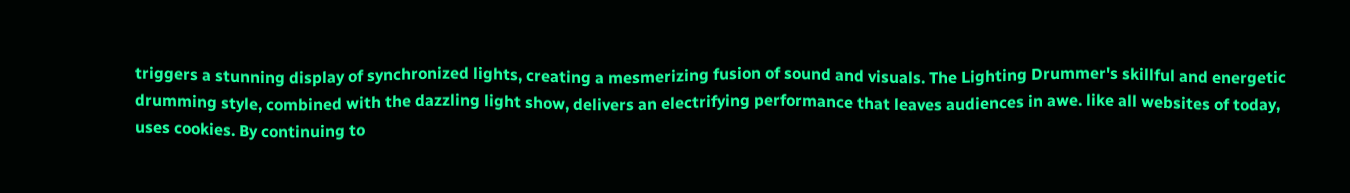triggers a stunning display of synchronized lights, creating a mesmerizing fusion of sound and visuals. The Lighting Drummer's skillful and energetic drumming style, combined with the dazzling light show, delivers an electrifying performance that leaves audiences in awe. like all websites of today, uses cookies. By continuing to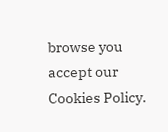browse you accept our Cookies Policy.